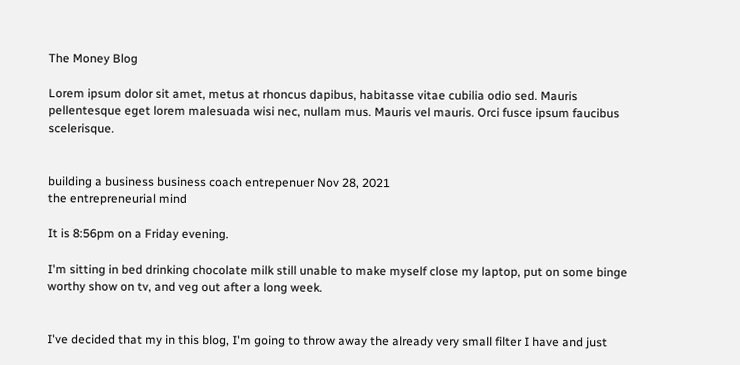The Money Blog

Lorem ipsum dolor sit amet, metus at rhoncus dapibus, habitasse vitae cubilia odio sed. Mauris pellentesque eget lorem malesuada wisi nec, nullam mus. Mauris vel mauris. Orci fusce ipsum faucibus scelerisque.


building a business business coach entrepenuer Nov 28, 2021
the entrepreneurial mind

It is 8:56pm on a Friday evening.

I'm sitting in bed drinking chocolate milk still unable to make myself close my laptop, put on some binge worthy show on tv, and veg out after a long week.


I've decided that my in this blog, I'm going to throw away the already very small filter I have and just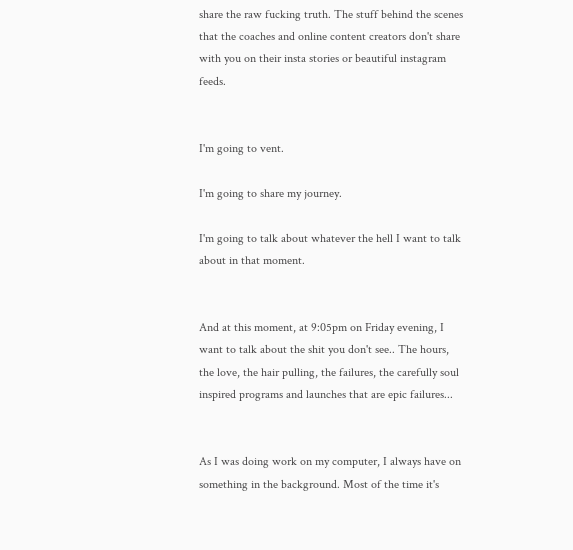share the raw fucking truth. The stuff behind the scenes that the coaches and online content creators don't share with you on their insta stories or beautiful instagram feeds.


I'm going to vent.

I'm going to share my journey.

I'm going to talk about whatever the hell I want to talk about in that moment.


And at this moment, at 9:05pm on Friday evening, I want to talk about the shit you don't see.. The hours, the love, the hair pulling, the failures, the carefully soul inspired programs and launches that are epic failures...


As I was doing work on my computer, I always have on something in the background. Most of the time it's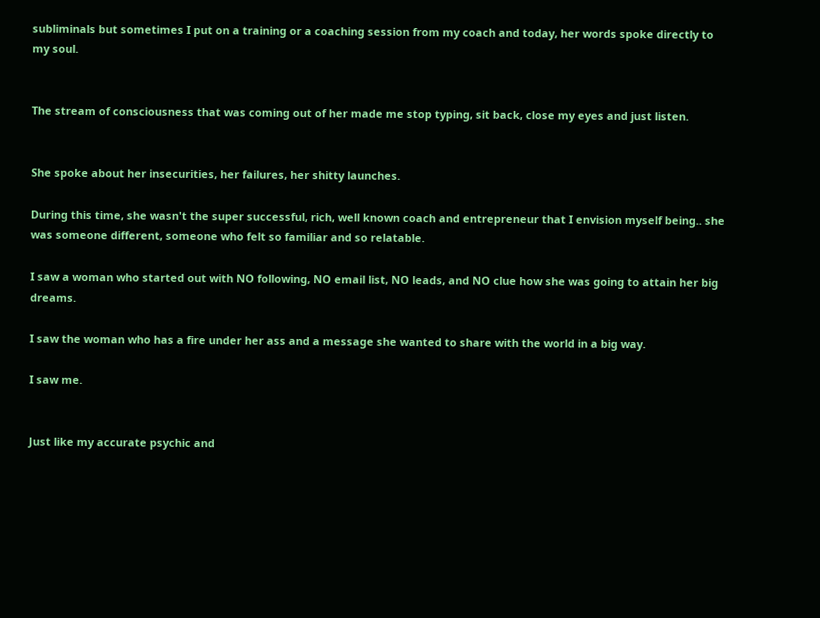subliminals but sometimes I put on a training or a coaching session from my coach and today, her words spoke directly to my soul.


The stream of consciousness that was coming out of her made me stop typing, sit back, close my eyes and just listen.


She spoke about her insecurities, her failures, her shitty launches.

During this time, she wasn't the super successful, rich, well known coach and entrepreneur that I envision myself being.. she was someone different, someone who felt so familiar and so relatable.

I saw a woman who started out with NO following, NO email list, NO leads, and NO clue how she was going to attain her big dreams.

I saw the woman who has a fire under her ass and a message she wanted to share with the world in a big way.

I saw me.


Just like my accurate psychic and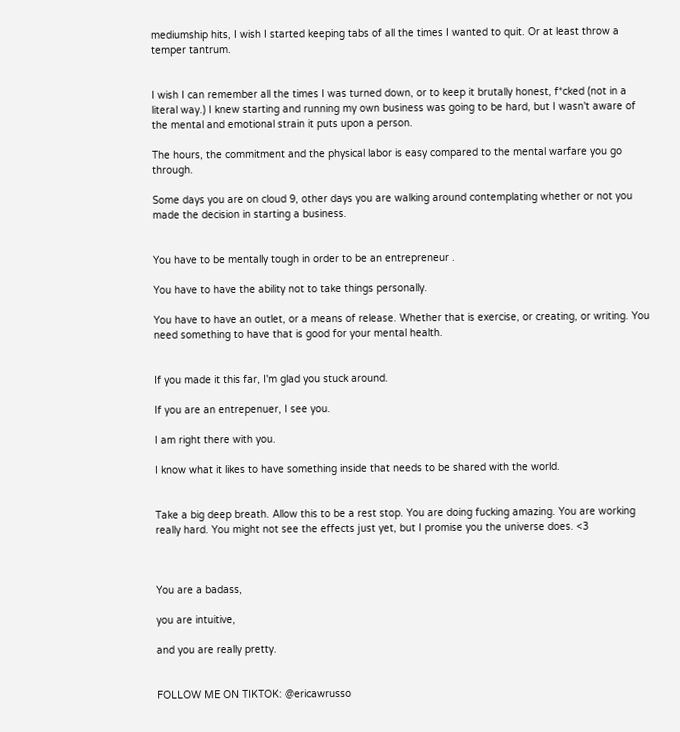mediumship hits, I wish I started keeping tabs of all the times I wanted to quit. Or at least throw a temper tantrum.


I wish I can remember all the times I was turned down, or to keep it brutally honest, f*cked (not in a literal way.) I knew starting and running my own business was going to be hard, but I wasn't aware of the mental and emotional strain it puts upon a person.

The hours, the commitment and the physical labor is easy compared to the mental warfare you go through.

Some days you are on cloud 9, other days you are walking around contemplating whether or not you made the decision in starting a business.


You have to be mentally tough in order to be an entrepreneur .

You have to have the ability not to take things personally.

You have to have an outlet, or a means of release. Whether that is exercise, or creating, or writing. You need something to have that is good for your mental health.


If you made it this far, I'm glad you stuck around.

If you are an entrepenuer, I see you.

I am right there with you.

I know what it likes to have something inside that needs to be shared with the world.


Take a big deep breath. Allow this to be a rest stop. You are doing fucking amazing. You are working really hard. You might not see the effects just yet, but I promise you the universe does. <3



You are a badass,

you are intuitive,

and you are really pretty.


FOLLOW ME ON TIKTOK: @ericawrusso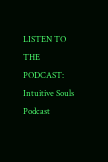LISTEN TO THE PODCAST: Intuitive Souls Podcast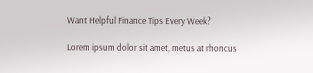Want Helpful Finance Tips Every Week?

Lorem ipsum dolor sit amet, metus at rhoncus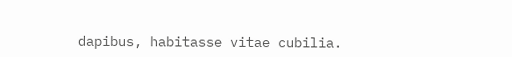dapibus, habitasse vitae cubilia.